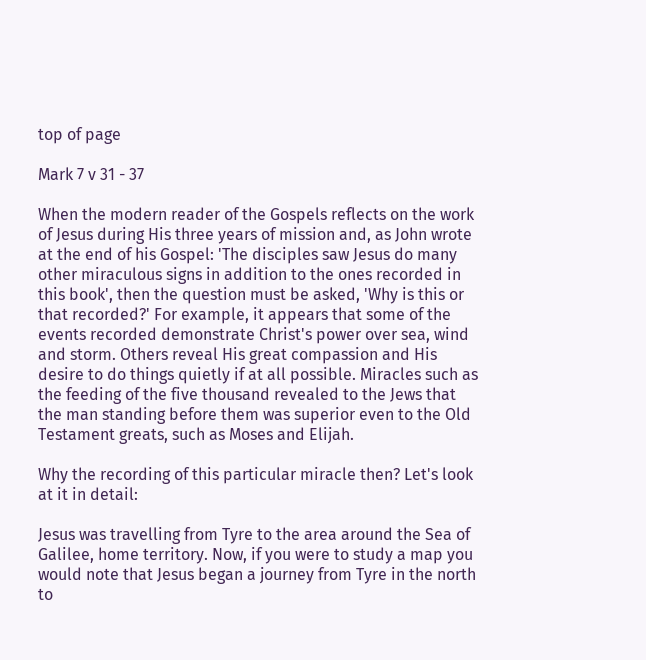top of page

Mark 7 v 31 - 37

When the modern reader of the Gospels reflects on the work of Jesus during His three years of mission and, as John wrote at the end of his Gospel: 'The disciples saw Jesus do many other miraculous signs in addition to the ones recorded in this book', then the question must be asked, 'Why is this or that recorded?' For example, it appears that some of the events recorded demonstrate Christ's power over sea, wind and storm. Others reveal His great compassion and His desire to do things quietly if at all possible. Miracles such as the feeding of the five thousand revealed to the Jews that the man standing before them was superior even to the Old Testament greats, such as Moses and Elijah.

Why the recording of this particular miracle then? Let's look at it in detail:

Jesus was travelling from Tyre to the area around the Sea of Galilee, home territory. Now, if you were to study a map you would note that Jesus began a journey from Tyre in the north to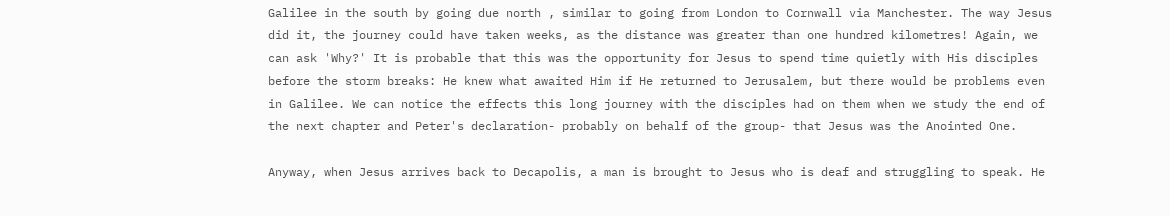Galilee in the south by going due north , similar to going from London to Cornwall via Manchester. The way Jesus did it, the journey could have taken weeks, as the distance was greater than one hundred kilometres! Again, we can ask 'Why?' It is probable that this was the opportunity for Jesus to spend time quietly with His disciples before the storm breaks: He knew what awaited Him if He returned to Jerusalem, but there would be problems even in Galilee. We can notice the effects this long journey with the disciples had on them when we study the end of the next chapter and Peter's declaration- probably on behalf of the group- that Jesus was the Anointed One.

Anyway, when Jesus arrives back to Decapolis, a man is brought to Jesus who is deaf and struggling to speak. He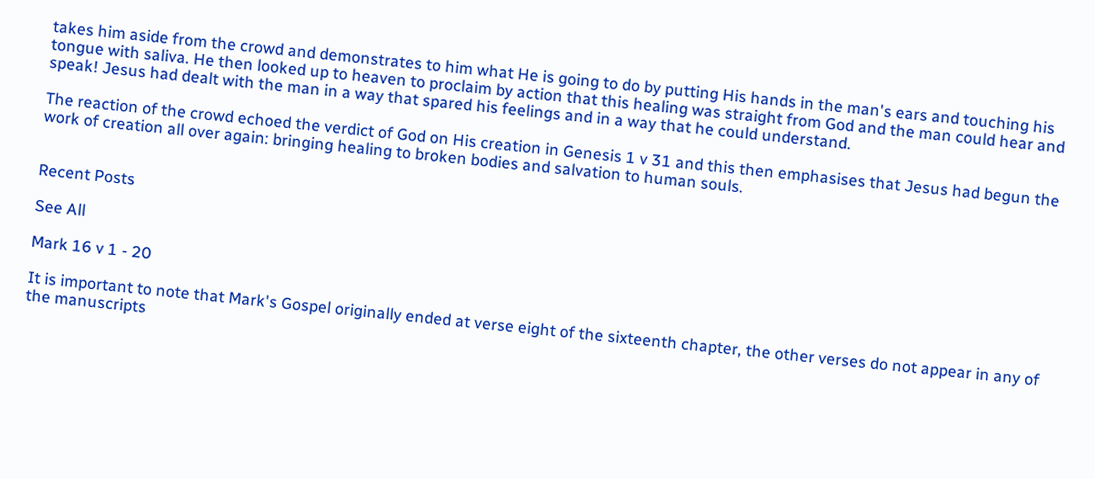takes him aside from the crowd and demonstrates to him what He is going to do by putting His hands in the man's ears and touching his tongue with saliva. He then looked up to heaven to proclaim by action that this healing was straight from God and the man could hear and speak! Jesus had dealt with the man in a way that spared his feelings and in a way that he could understand.

The reaction of the crowd echoed the verdict of God on His creation in Genesis 1 v 31 and this then emphasises that Jesus had begun the work of creation all over again: bringing healing to broken bodies and salvation to human souls.


Recent Posts

See All

Mark 16 v 1 - 20

It is important to note that Mark's Gospel originally ended at verse eight of the sixteenth chapter, the other verses do not appear in any of the manuscripts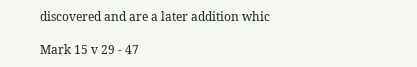discovered and are a later addition whic

Mark 15 v 29 - 47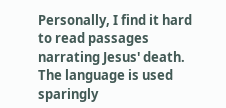Personally, I find it hard to read passages narrating Jesus' death. The language is used sparingly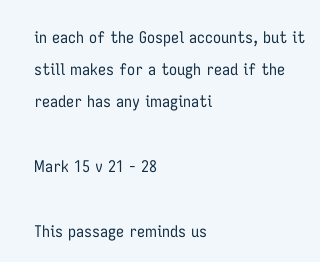in each of the Gospel accounts, but it still makes for a tough read if the reader has any imaginati

Mark 15 v 21 - 28

This passage reminds us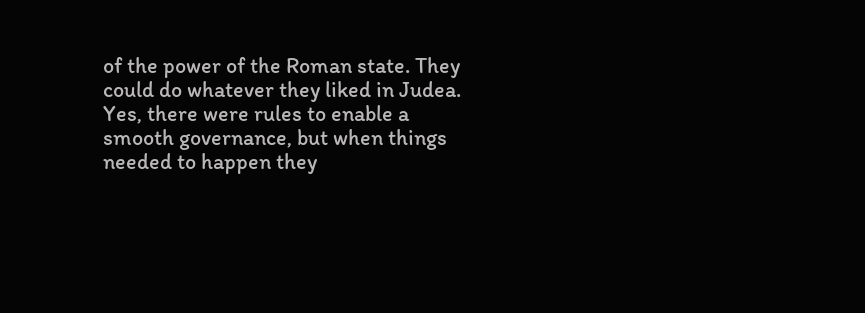of the power of the Roman state. They could do whatever they liked in Judea. Yes, there were rules to enable a smooth governance, but when things needed to happen they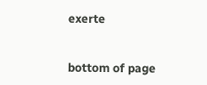exerte


bottom of page